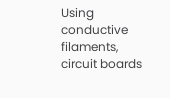Using conductive filaments, circuit boards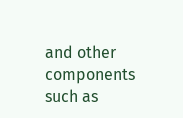and other components such as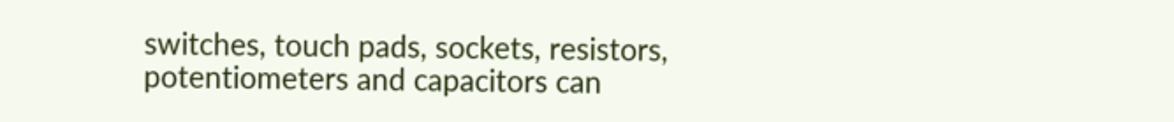switches, touch pads, sockets, resistors, potentiometers and capacitors can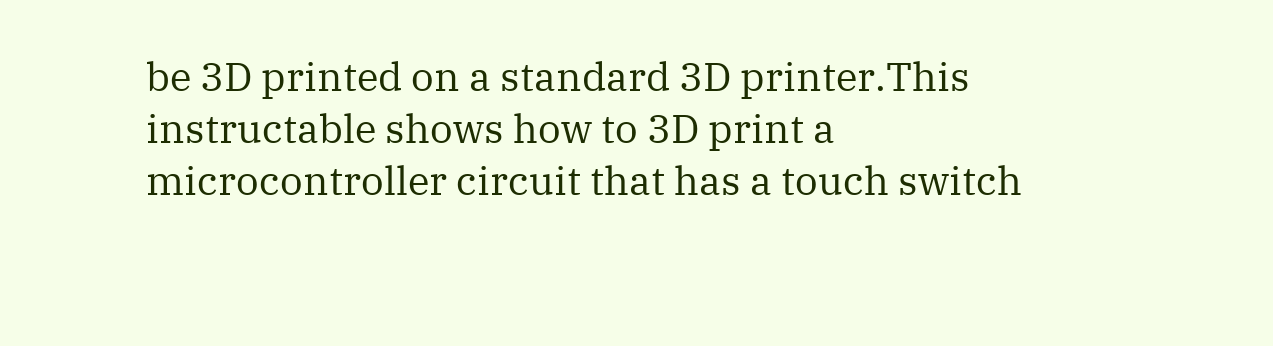be 3D printed on a standard 3D printer.This instructable shows how to 3D print a microcontroller circuit that has a touch switch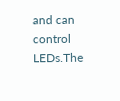and can control LEDs.The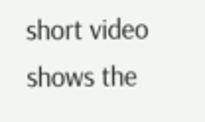short video shows the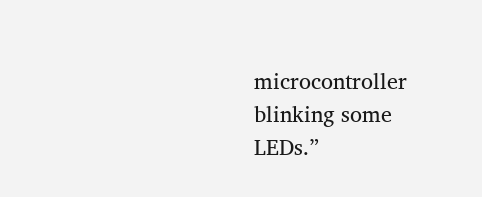microcontroller blinking some LEDs.”